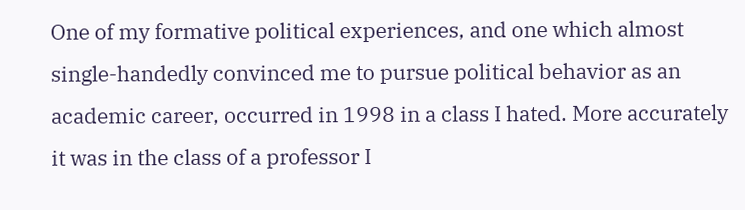One of my formative political experiences, and one which almost single-handedly convinced me to pursue political behavior as an academic career, occurred in 1998 in a class I hated. More accurately it was in the class of a professor I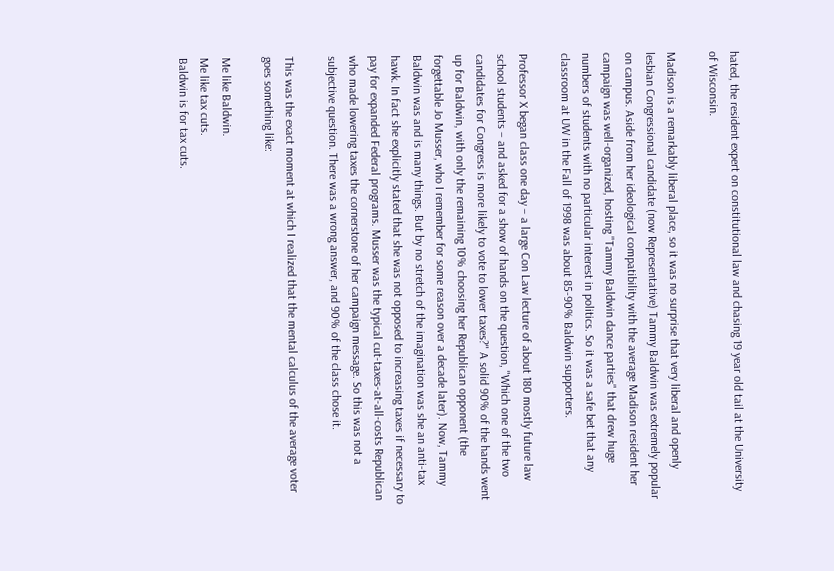hated, the resident expert on constitutional law and chasing 19 year old tail at the University of Wisconsin.

Madison is a remarkably liberal place, so it was no surprise that very liberal and openly lesbian Congressional candidate (now Representative) Tammy Baldwin was extremely popular on campus. Aside from her ideological compatibility with the average Madison resident her campaign was well-organized, hosting "Tammy Baldwin dance parties" that drew huge numbers of students with no particular interest in politics. So it was a safe bet that any classroom at UW in the Fall of 1998 was about 85-90% Baldwin supporters.

Professor X began class one day – a large Con Law lecture of about 180 mostly future law school students – and asked for a show of hands on the question, "Which one of the two candidates for Congress is more likely to vote to lower taxes?" A solid 90% of the hands went up for Baldwin, with only the remaining 10% choosing her Republican opponent (the forgettable Jo Musser, who I remember for some reason over a decade later). Now, Tammy Baldwin was and is many things. But by no stretch of the imagination was she an anti-tax hawk. In fact she explicitly stated that she was not opposed to increasing taxes if necessary to pay for expanded Federal programs. Musser was the typical cut-taxes-at-all-costs Republican who made lowering taxes the cornerstone of her campaign message. So this was not a subjective question. There was a wrong answer, and 90% of the class chose it.

This was the exact moment at which I realized that the mental calculus of the average voter goes something like:

Me like Baldwin.
Me like tax cuts.
Baldwin is for tax cuts.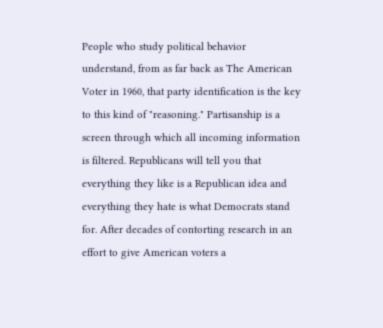People who study political behavior understand, from as far back as The American Voter in 1960, that party identification is the key to this kind of "reasoning." Partisanship is a screen through which all incoming information is filtered. Republicans will tell you that everything they like is a Republican idea and everything they hate is what Democrats stand for. After decades of contorting research in an effort to give American voters a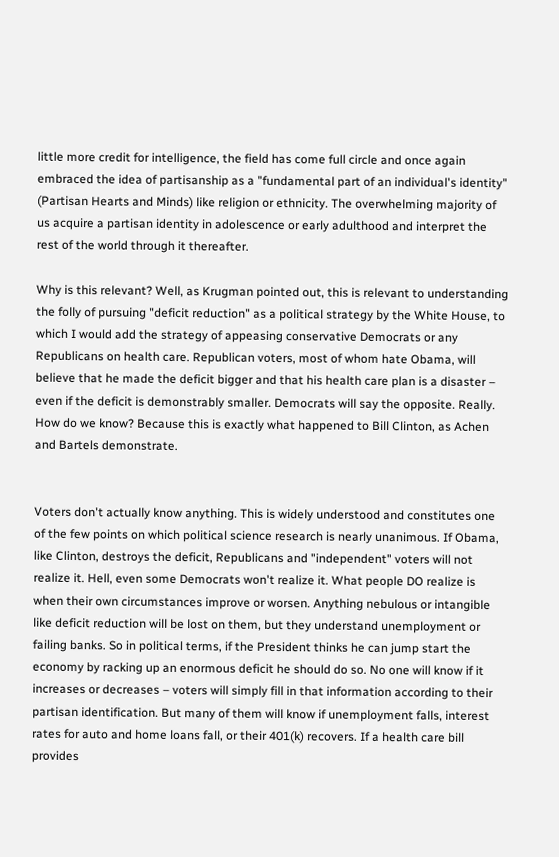little more credit for intelligence, the field has come full circle and once again embraced the idea of partisanship as a "fundamental part of an individual's identity" (Partisan Hearts and Minds) like religion or ethnicity. The overwhelming majority of us acquire a partisan identity in adolescence or early adulthood and interpret the rest of the world through it thereafter.

Why is this relevant? Well, as Krugman pointed out, this is relevant to understanding the folly of pursuing "deficit reduction" as a political strategy by the White House, to which I would add the strategy of appeasing conservative Democrats or any Republicans on health care. Republican voters, most of whom hate Obama, will believe that he made the deficit bigger and that his health care plan is a disaster – even if the deficit is demonstrably smaller. Democrats will say the opposite. Really. How do we know? Because this is exactly what happened to Bill Clinton, as Achen and Bartels demonstrate.


Voters don't actually know anything. This is widely understood and constitutes one of the few points on which political science research is nearly unanimous. If Obama, like Clinton, destroys the deficit, Republicans and "independent" voters will not realize it. Hell, even some Democrats won't realize it. What people DO realize is when their own circumstances improve or worsen. Anything nebulous or intangible like deficit reduction will be lost on them, but they understand unemployment or failing banks. So in political terms, if the President thinks he can jump start the economy by racking up an enormous deficit he should do so. No one will know if it increases or decreases – voters will simply fill in that information according to their partisan identification. But many of them will know if unemployment falls, interest rates for auto and home loans fall, or their 401(k) recovers. If a health care bill provides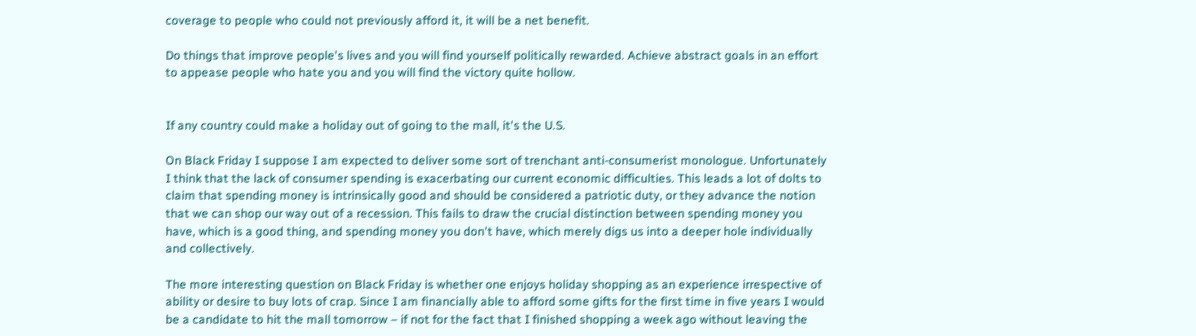coverage to people who could not previously afford it, it will be a net benefit.

Do things that improve people's lives and you will find yourself politically rewarded. Achieve abstract goals in an effort to appease people who hate you and you will find the victory quite hollow.


If any country could make a holiday out of going to the mall, it's the U.S.

On Black Friday I suppose I am expected to deliver some sort of trenchant anti-consumerist monologue. Unfortunately I think that the lack of consumer spending is exacerbating our current economic difficulties. This leads a lot of dolts to claim that spending money is intrinsically good and should be considered a patriotic duty, or they advance the notion that we can shop our way out of a recession. This fails to draw the crucial distinction between spending money you have, which is a good thing, and spending money you don't have, which merely digs us into a deeper hole individually and collectively.

The more interesting question on Black Friday is whether one enjoys holiday shopping as an experience irrespective of ability or desire to buy lots of crap. Since I am financially able to afford some gifts for the first time in five years I would be a candidate to hit the mall tomorrow – if not for the fact that I finished shopping a week ago without leaving the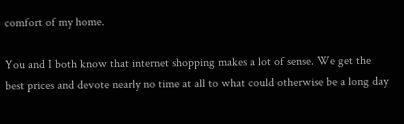comfort of my home.

You and I both know that internet shopping makes a lot of sense. We get the best prices and devote nearly no time at all to what could otherwise be a long day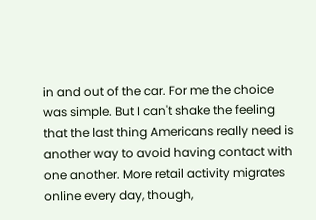in and out of the car. For me the choice was simple. But I can't shake the feeling that the last thing Americans really need is another way to avoid having contact with one another. More retail activity migrates online every day, though,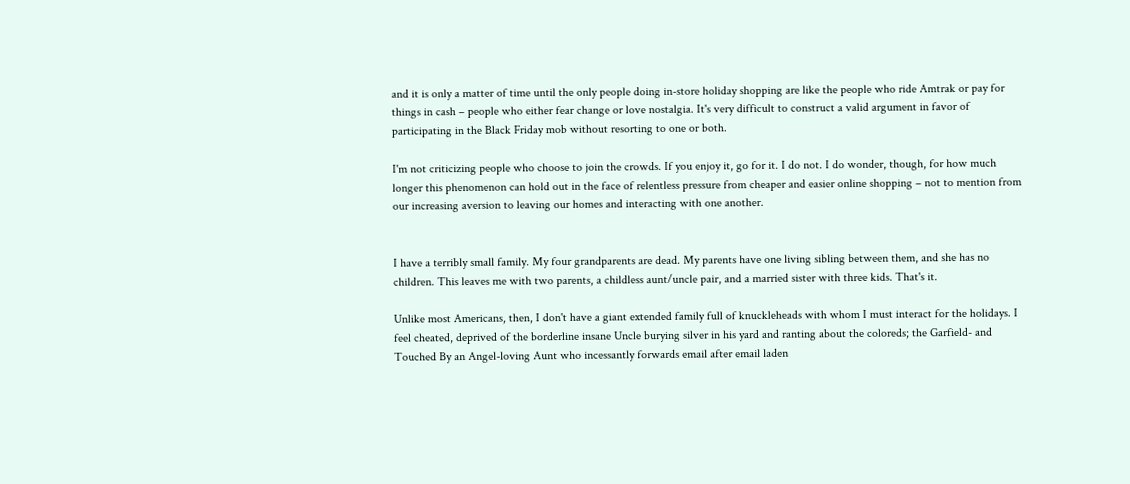and it is only a matter of time until the only people doing in-store holiday shopping are like the people who ride Amtrak or pay for things in cash – people who either fear change or love nostalgia. It's very difficult to construct a valid argument in favor of participating in the Black Friday mob without resorting to one or both.

I'm not criticizing people who choose to join the crowds. If you enjoy it, go for it. I do not. I do wonder, though, for how much longer this phenomenon can hold out in the face of relentless pressure from cheaper and easier online shopping – not to mention from our increasing aversion to leaving our homes and interacting with one another.


I have a terribly small family. My four grandparents are dead. My parents have one living sibling between them, and she has no children. This leaves me with two parents, a childless aunt/uncle pair, and a married sister with three kids. That's it.

Unlike most Americans, then, I don't have a giant extended family full of knuckleheads with whom I must interact for the holidays. I feel cheated, deprived of the borderline insane Uncle burying silver in his yard and ranting about the coloreds; the Garfield- and Touched By an Angel-loving Aunt who incessantly forwards email after email laden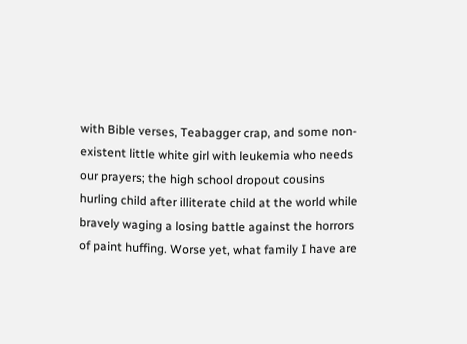with Bible verses, Teabagger crap, and some non-existent little white girl with leukemia who needs our prayers; the high school dropout cousins hurling child after illiterate child at the world while bravely waging a losing battle against the horrors of paint huffing. Worse yet, what family I have are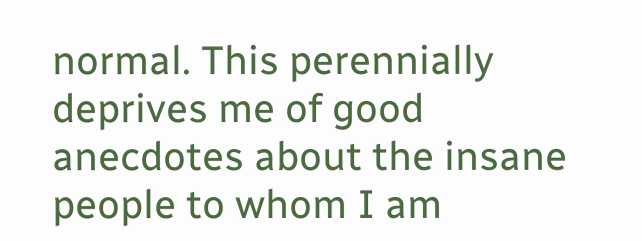normal. This perennially deprives me of good anecdotes about the insane people to whom I am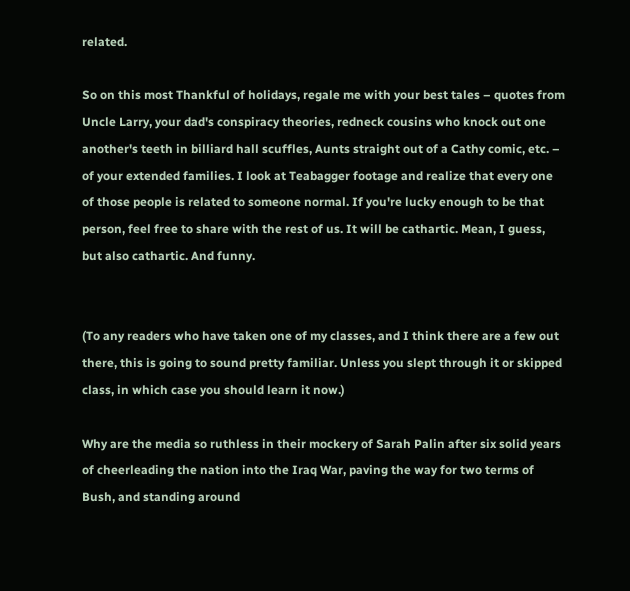related.

So on this most Thankful of holidays, regale me with your best tales – quotes from Uncle Larry, your dad's conspiracy theories, redneck cousins who knock out one another's teeth in billiard hall scuffles, Aunts straight out of a Cathy comic, etc. – of your extended families. I look at Teabagger footage and realize that every one of those people is related to someone normal. If you're lucky enough to be that person, feel free to share with the rest of us. It will be cathartic. Mean, I guess, but also cathartic. And funny.


(To any readers who have taken one of my classes, and I think there are a few out there, this is going to sound pretty familiar. Unless you slept through it or skipped class, in which case you should learn it now.)

Why are the media so ruthless in their mockery of Sarah Palin after six solid years of cheerleading the nation into the Iraq War, paving the way for two terms of Bush, and standing around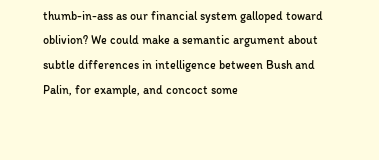thumb-in-ass as our financial system galloped toward oblivion? We could make a semantic argument about subtle differences in intelligence between Bush and Palin, for example, and concoct some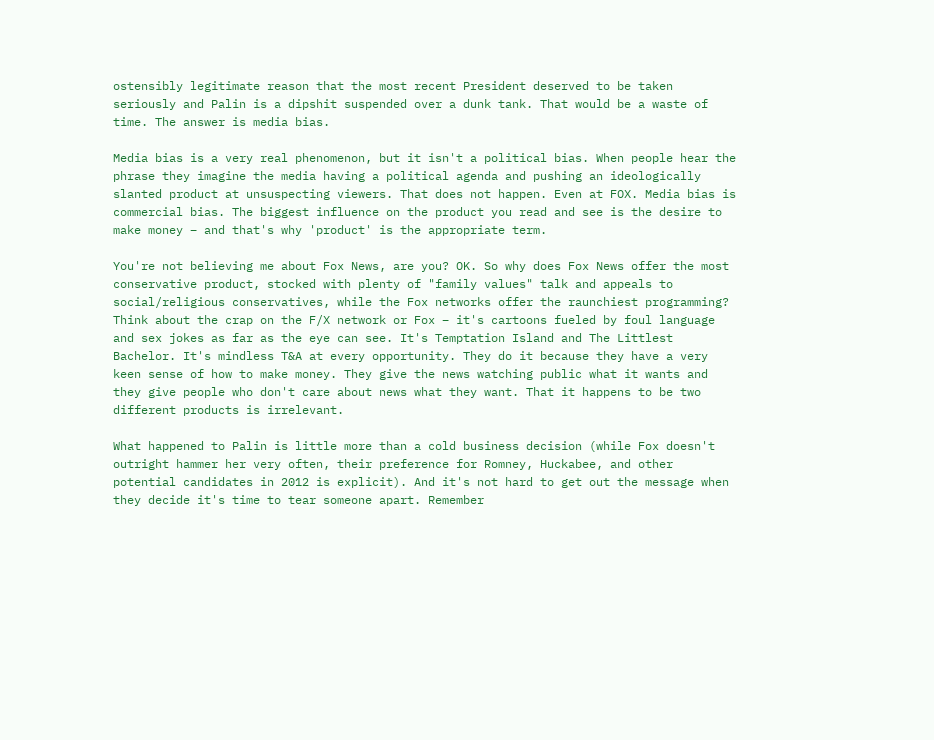ostensibly legitimate reason that the most recent President deserved to be taken seriously and Palin is a dipshit suspended over a dunk tank. That would be a waste of time. The answer is media bias.

Media bias is a very real phenomenon, but it isn't a political bias. When people hear the phrase they imagine the media having a political agenda and pushing an ideologically slanted product at unsuspecting viewers. That does not happen. Even at FOX. Media bias is commercial bias. The biggest influence on the product you read and see is the desire to make money – and that's why 'product' is the appropriate term.

You're not believing me about Fox News, are you? OK. So why does Fox News offer the most conservative product, stocked with plenty of "family values" talk and appeals to social/religious conservatives, while the Fox networks offer the raunchiest programming? Think about the crap on the F/X network or Fox – it's cartoons fueled by foul language and sex jokes as far as the eye can see. It's Temptation Island and The Littlest Bachelor. It's mindless T&A at every opportunity. They do it because they have a very keen sense of how to make money. They give the news watching public what it wants and they give people who don't care about news what they want. That it happens to be two different products is irrelevant.

What happened to Palin is little more than a cold business decision (while Fox doesn't outright hammer her very often, their preference for Romney, Huckabee, and other potential candidates in 2012 is explicit). And it's not hard to get out the message when they decide it's time to tear someone apart. Remember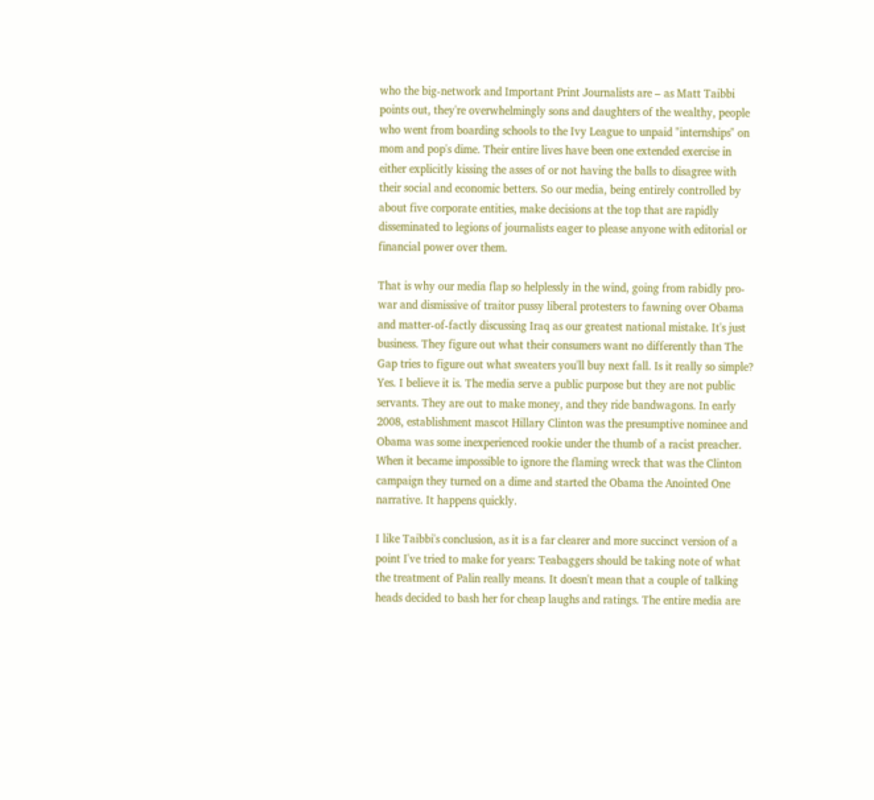who the big-network and Important Print Journalists are – as Matt Taibbi points out, they're overwhelmingly sons and daughters of the wealthy, people who went from boarding schools to the Ivy League to unpaid "internships" on mom and pop's dime. Their entire lives have been one extended exercise in either explicitly kissing the asses of or not having the balls to disagree with their social and economic betters. So our media, being entirely controlled by about five corporate entities, make decisions at the top that are rapidly disseminated to legions of journalists eager to please anyone with editorial or financial power over them.

That is why our media flap so helplessly in the wind, going from rabidly pro-war and dismissive of traitor pussy liberal protesters to fawning over Obama and matter-of-factly discussing Iraq as our greatest national mistake. It's just business. They figure out what their consumers want no differently than The Gap tries to figure out what sweaters you'll buy next fall. Is it really so simple? Yes. I believe it is. The media serve a public purpose but they are not public servants. They are out to make money, and they ride bandwagons. In early 2008, establishment mascot Hillary Clinton was the presumptive nominee and Obama was some inexperienced rookie under the thumb of a racist preacher. When it became impossible to ignore the flaming wreck that was the Clinton campaign they turned on a dime and started the Obama the Anointed One narrative. It happens quickly.

I like Taibbi's conclusion, as it is a far clearer and more succinct version of a point I've tried to make for years: Teabaggers should be taking note of what the treatment of Palin really means. It doesn't mean that a couple of talking heads decided to bash her for cheap laughs and ratings. The entire media are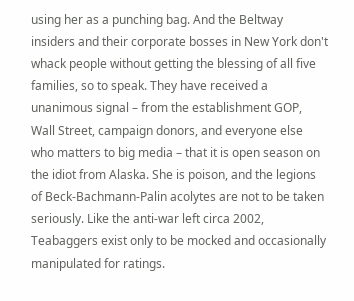using her as a punching bag. And the Beltway insiders and their corporate bosses in New York don't whack people without getting the blessing of all five families, so to speak. They have received a unanimous signal – from the establishment GOP, Wall Street, campaign donors, and everyone else who matters to big media – that it is open season on the idiot from Alaska. She is poison, and the legions of Beck-Bachmann-Palin acolytes are not to be taken seriously. Like the anti-war left circa 2002, Teabaggers exist only to be mocked and occasionally manipulated for ratings.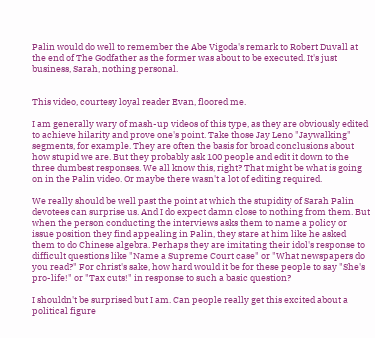Palin would do well to remember the Abe Vigoda's remark to Robert Duvall at the end of The Godfather as the former was about to be executed. It's just business, Sarah, nothing personal.


This video, courtesy loyal reader Evan, floored me.

I am generally wary of mash-up videos of this type, as they are obviously edited to achieve hilarity and prove one's point. Take those Jay Leno "Jaywalking" segments, for example. They are often the basis for broad conclusions about how stupid we are. But they probably ask 100 people and edit it down to the three dumbest responses. We all know this, right? That might be what is going on in the Palin video. Or maybe there wasn't a lot of editing required.

We really should be well past the point at which the stupidity of Sarah Palin devotees can surprise us. And I do expect damn close to nothing from them. But when the person conducting the interviews asks them to name a policy or issue position they find appealing in Palin, they stare at him like he asked them to do Chinese algebra. Perhaps they are imitating their idol's response to difficult questions like "Name a Supreme Court case" or "What newspapers do you read?" For christ's sake, how hard would it be for these people to say "She's pro-life!" or "Tax cuts!" in response to such a basic question?

I shouldn't be surprised but I am. Can people really get this excited about a political figure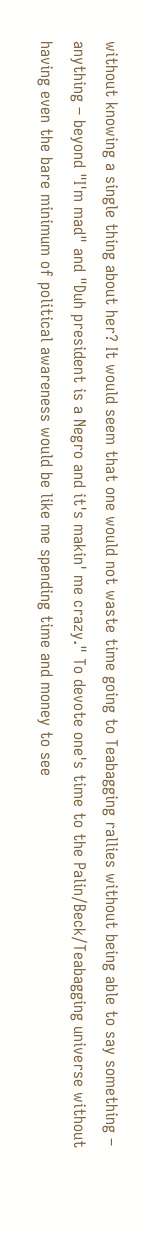without knowing a single thing about her? It would seem that one would not waste time going to Teabagging rallies without being able to say something – anything – beyond "I'm mad" and "Duh president is a Negro and it's makin' me crazy." To devote one's time to the Palin/Beck/Teabagging universe without having even the bare minimum of political awareness would be like me spending time and money to see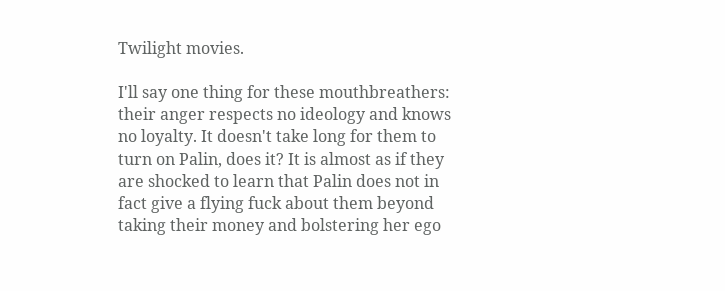Twilight movies.

I'll say one thing for these mouthbreathers: their anger respects no ideology and knows no loyalty. It doesn't take long for them to turn on Palin, does it? It is almost as if they are shocked to learn that Palin does not in fact give a flying fuck about them beyond taking their money and bolstering her ego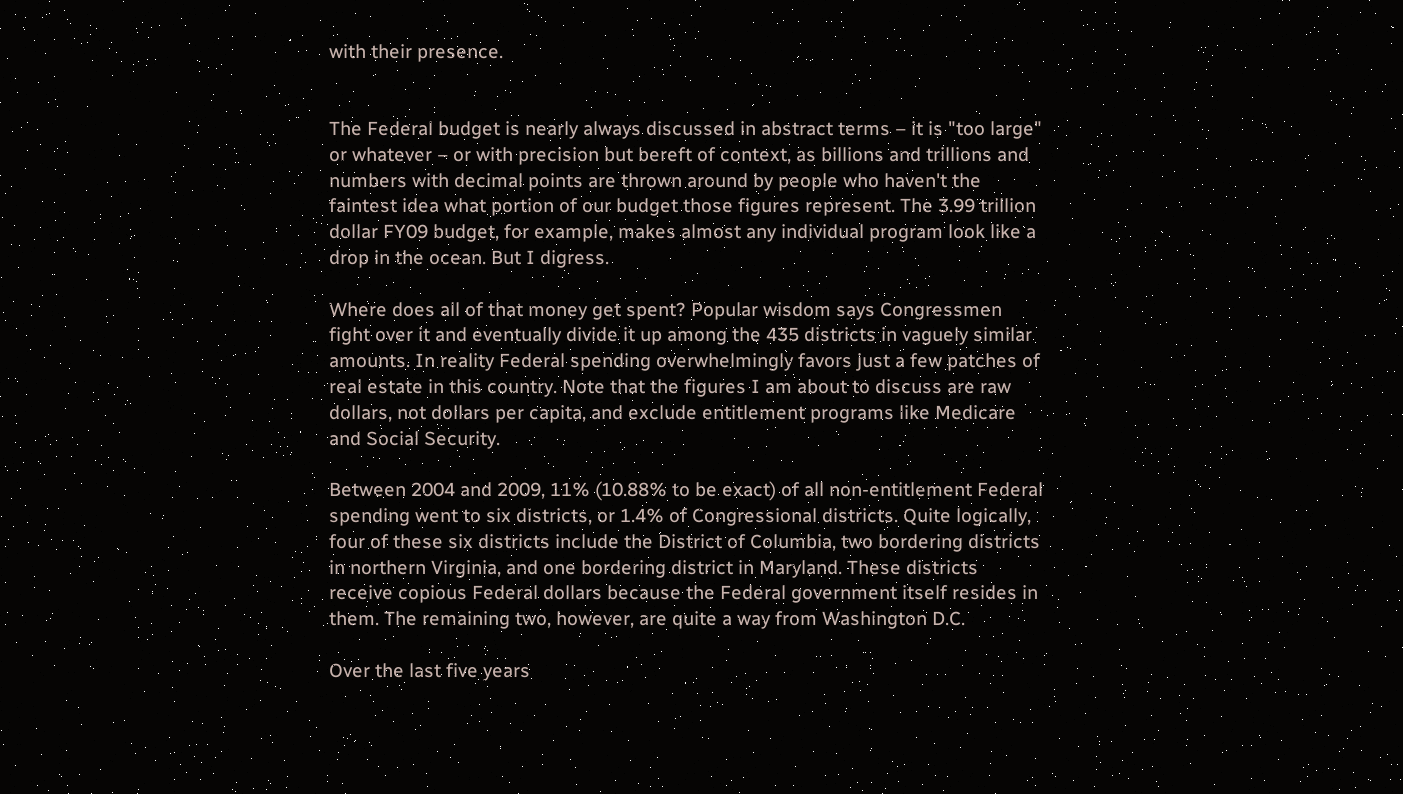with their presence.


The Federal budget is nearly always discussed in abstract terms – it is "too large" or whatever – or with precision but bereft of context, as billions and trillions and numbers with decimal points are thrown around by people who haven't the faintest idea what portion of our budget those figures represent. The 3.99 trillion dollar FY09 budget, for example, makes almost any individual program look like a drop in the ocean. But I digress.

Where does all of that money get spent? Popular wisdom says Congressmen fight over it and eventually divide it up among the 435 districts in vaguely similar amounts. In reality Federal spending overwhelmingly favors just a few patches of real estate in this country. Note that the figures I am about to discuss are raw dollars, not dollars per capita, and exclude entitlement programs like Medicare and Social Security.

Between 2004 and 2009, 11% (10.88% to be exact) of all non-entitlement Federal spending went to six districts, or 1.4% of Congressional districts. Quite logically, four of these six districts include the District of Columbia, two bordering districts in northern Virginia, and one bordering district in Maryland. These districts receive copious Federal dollars because the Federal government itself resides in them. The remaining two, however, are quite a way from Washington D.C.

Over the last five years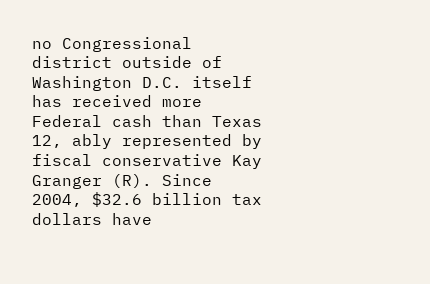no Congressional district outside of Washington D.C. itself has received more Federal cash than Texas 12, ably represented by fiscal conservative Kay Granger (R). Since 2004, $32.6 billion tax dollars have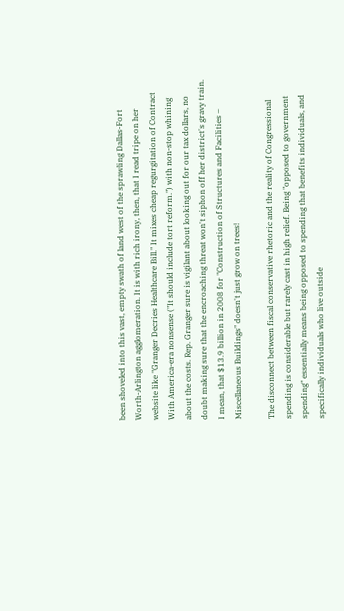been shoveled into this vast, empty swath of land west of the sprawling Dallas-Fort Worth-Arlington agglomeration. It is with rich irony, then, that I read tripe on her website like "Granger Decries Healthcare Bill." It mixes cheap regurgitation of Contract With America-era nonsense ("It should include tort reform.") with non-stop whining about the costs. Rep. Granger sure is vigilant about looking out for our tax dollars, no doubt making sure that the encroaching threat won't siphon off her district's gravy train. I mean, that $13.9 billion in 2008 for "Construction of Structures and Facilities – Miscellaneous Buildings" doesn't just grow on trees!

The disconnect between fiscal conservative rhetoric and the reality of Congressional spending is considerable but rarely cast in high relief. Being "opposed to government spending" essentially means being opposed to spending that benefits individuals, and specifically individuals who live outside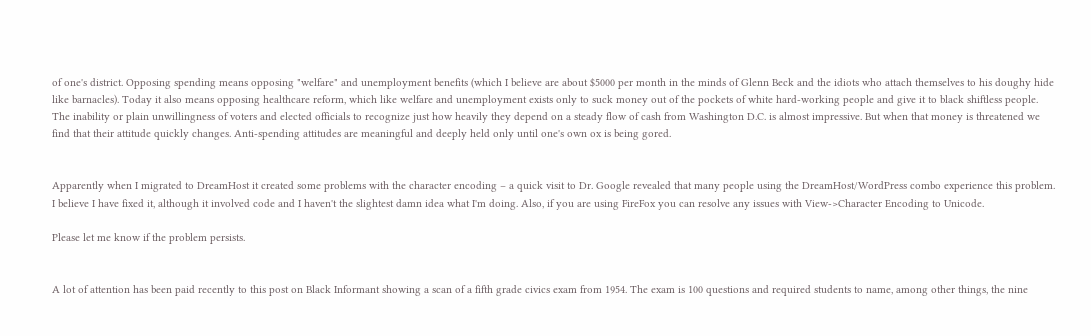of one's district. Opposing spending means opposing "welfare" and unemployment benefits (which I believe are about $5000 per month in the minds of Glenn Beck and the idiots who attach themselves to his doughy hide like barnacles). Today it also means opposing healthcare reform, which like welfare and unemployment exists only to suck money out of the pockets of white hard-working people and give it to black shiftless people. The inability or plain unwillingness of voters and elected officials to recognize just how heavily they depend on a steady flow of cash from Washington D.C. is almost impressive. But when that money is threatened we find that their attitude quickly changes. Anti-spending attitudes are meaningful and deeply held only until one's own ox is being gored.


Apparently when I migrated to DreamHost it created some problems with the character encoding – a quick visit to Dr. Google revealed that many people using the DreamHost/WordPress combo experience this problem. I believe I have fixed it, although it involved code and I haven't the slightest damn idea what I'm doing. Also, if you are using FireFox you can resolve any issues with View->Character Encoding to Unicode.

Please let me know if the problem persists.


A lot of attention has been paid recently to this post on Black Informant showing a scan of a fifth grade civics exam from 1954. The exam is 100 questions and required students to name, among other things, the nine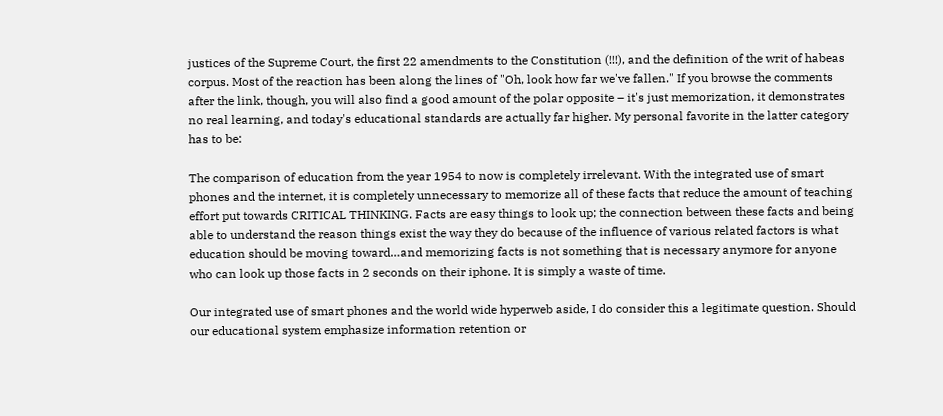justices of the Supreme Court, the first 22 amendments to the Constitution (!!!), and the definition of the writ of habeas corpus. Most of the reaction has been along the lines of "Oh, look how far we've fallen." If you browse the comments after the link, though, you will also find a good amount of the polar opposite – it's just memorization, it demonstrates no real learning, and today's educational standards are actually far higher. My personal favorite in the latter category has to be:

The comparison of education from the year 1954 to now is completely irrelevant. With the integrated use of smart phones and the internet, it is completely unnecessary to memorize all of these facts that reduce the amount of teaching effort put towards CRITICAL THINKING. Facts are easy things to look up; the connection between these facts and being able to understand the reason things exist the way they do because of the influence of various related factors is what education should be moving toward…and memorizing facts is not something that is necessary anymore for anyone who can look up those facts in 2 seconds on their iphone. It is simply a waste of time.

Our integrated use of smart phones and the world wide hyperweb aside, I do consider this a legitimate question. Should our educational system emphasize information retention or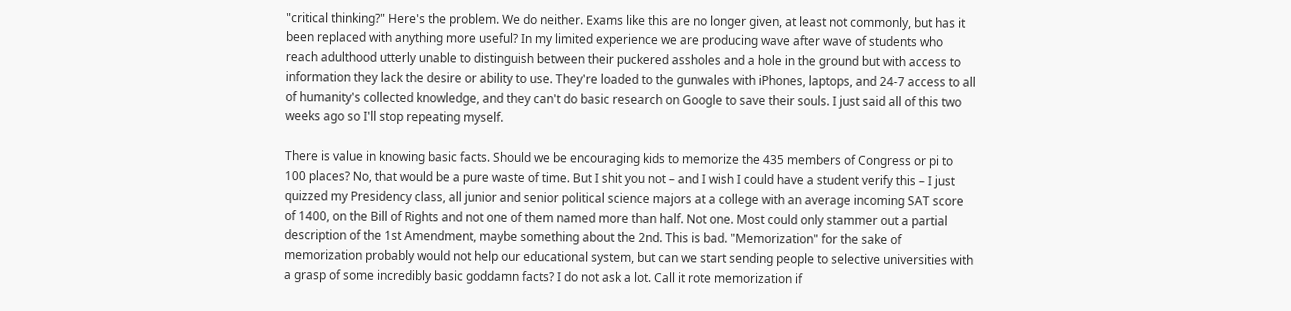"critical thinking?" Here's the problem. We do neither. Exams like this are no longer given, at least not commonly, but has it been replaced with anything more useful? In my limited experience we are producing wave after wave of students who reach adulthood utterly unable to distinguish between their puckered assholes and a hole in the ground but with access to information they lack the desire or ability to use. They're loaded to the gunwales with iPhones, laptops, and 24-7 access to all of humanity's collected knowledge, and they can't do basic research on Google to save their souls. I just said all of this two weeks ago so I'll stop repeating myself.

There is value in knowing basic facts. Should we be encouraging kids to memorize the 435 members of Congress or pi to 100 places? No, that would be a pure waste of time. But I shit you not – and I wish I could have a student verify this – I just quizzed my Presidency class, all junior and senior political science majors at a college with an average incoming SAT score of 1400, on the Bill of Rights and not one of them named more than half. Not one. Most could only stammer out a partial description of the 1st Amendment, maybe something about the 2nd. This is bad. "Memorization" for the sake of memorization probably would not help our educational system, but can we start sending people to selective universities with a grasp of some incredibly basic goddamn facts? I do not ask a lot. Call it rote memorization if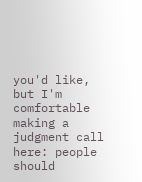you'd like, but I'm comfortable making a judgment call here: people should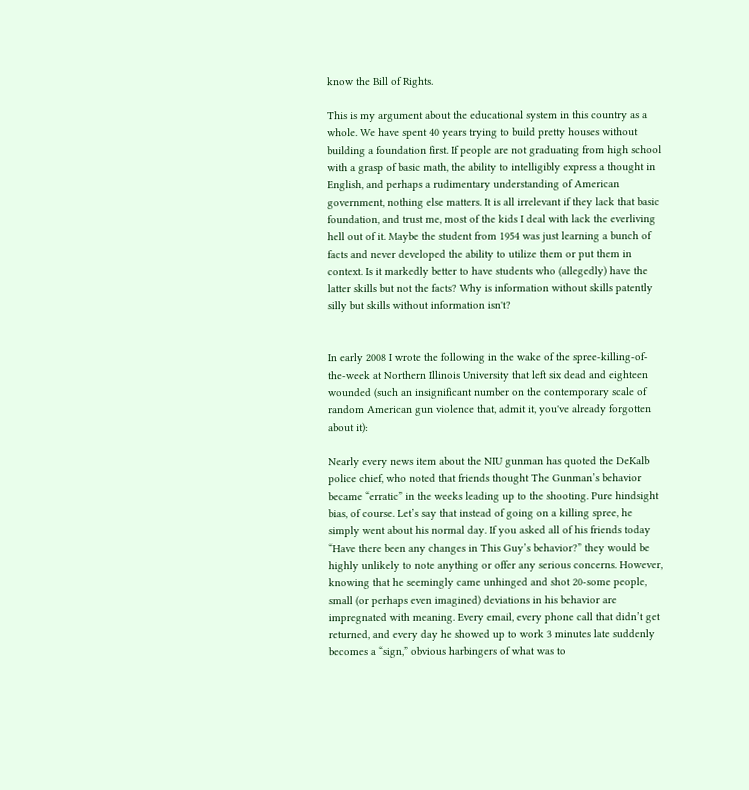know the Bill of Rights.

This is my argument about the educational system in this country as a whole. We have spent 40 years trying to build pretty houses without building a foundation first. If people are not graduating from high school with a grasp of basic math, the ability to intelligibly express a thought in English, and perhaps a rudimentary understanding of American government, nothing else matters. It is all irrelevant if they lack that basic foundation, and trust me, most of the kids I deal with lack the everliving hell out of it. Maybe the student from 1954 was just learning a bunch of facts and never developed the ability to utilize them or put them in context. Is it markedly better to have students who (allegedly) have the latter skills but not the facts? Why is information without skills patently silly but skills without information isn't?


In early 2008 I wrote the following in the wake of the spree-killing-of-the-week at Northern Illinois University that left six dead and eighteen wounded (such an insignificant number on the contemporary scale of random American gun violence that, admit it, you've already forgotten about it):

Nearly every news item about the NIU gunman has quoted the DeKalb police chief, who noted that friends thought The Gunman’s behavior became “erratic” in the weeks leading up to the shooting. Pure hindsight bias, of course. Let’s say that instead of going on a killing spree, he simply went about his normal day. If you asked all of his friends today “Have there been any changes in This Guy’s behavior?” they would be highly unlikely to note anything or offer any serious concerns. However, knowing that he seemingly came unhinged and shot 20-some people, small (or perhaps even imagined) deviations in his behavior are impregnated with meaning. Every email, every phone call that didn’t get returned, and every day he showed up to work 3 minutes late suddenly becomes a “sign,” obvious harbingers of what was to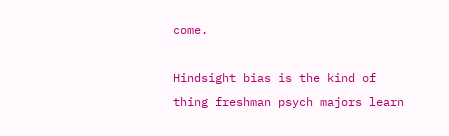come.

Hindsight bias is the kind of thing freshman psych majors learn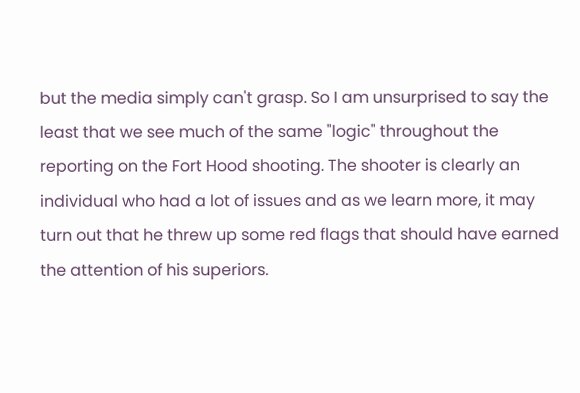but the media simply can't grasp. So I am unsurprised to say the least that we see much of the same "logic" throughout the reporting on the Fort Hood shooting. The shooter is clearly an individual who had a lot of issues and as we learn more, it may turn out that he threw up some red flags that should have earned the attention of his superiors.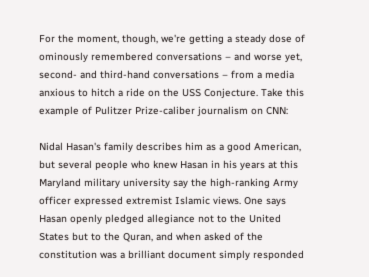For the moment, though, we're getting a steady dose of ominously remembered conversations – and worse yet, second- and third-hand conversations – from a media anxious to hitch a ride on the USS Conjecture. Take this example of Pulitzer Prize-caliber journalism on CNN:

Nidal Hasan's family describes him as a good American, but several people who knew Hasan in his years at this Maryland military university say the high-ranking Army officer expressed extremist Islamic views. One says Hasan openly pledged allegiance not to the United States but to the Quran, and when asked of the constitution was a brilliant document simply responded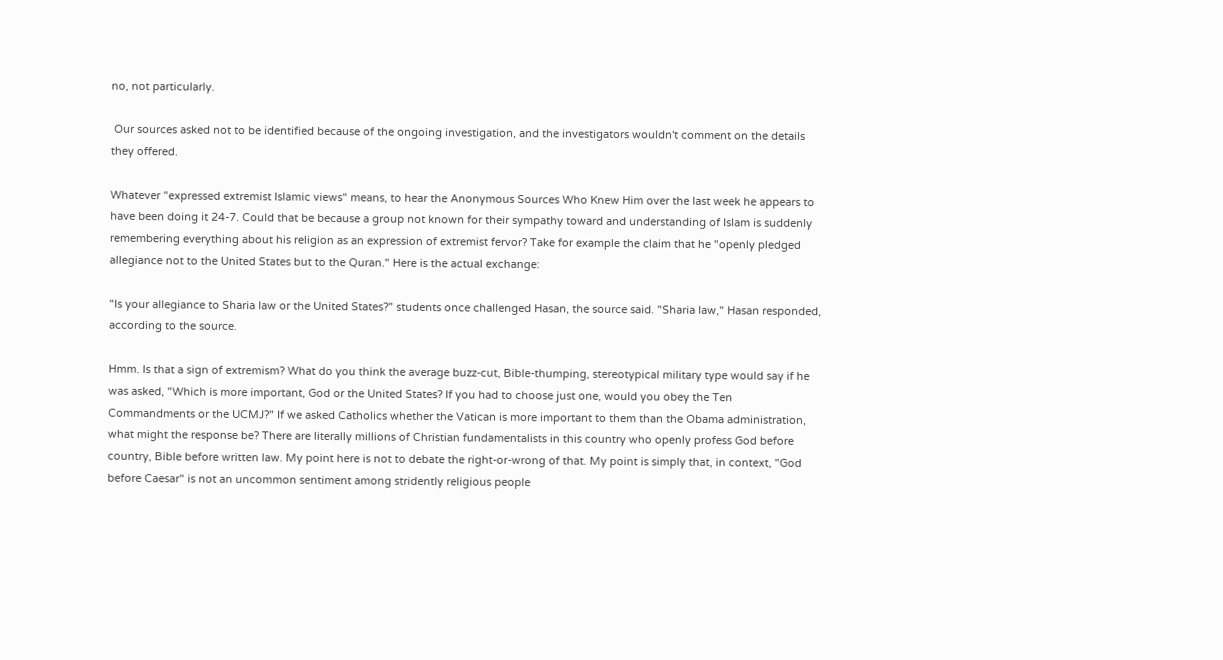no, not particularly.

 Our sources asked not to be identified because of the ongoing investigation, and the investigators wouldn't comment on the details they offered.

Whatever "expressed extremist Islamic views" means, to hear the Anonymous Sources Who Knew Him over the last week he appears to have been doing it 24-7. Could that be because a group not known for their sympathy toward and understanding of Islam is suddenly remembering everything about his religion as an expression of extremist fervor? Take for example the claim that he "openly pledged allegiance not to the United States but to the Quran." Here is the actual exchange:

"Is your allegiance to Sharia law or the United States?" students once challenged Hasan, the source said. "Sharia law," Hasan responded, according to the source.

Hmm. Is that a sign of extremism? What do you think the average buzz-cut, Bible-thumping, stereotypical military type would say if he was asked, "Which is more important, God or the United States? If you had to choose just one, would you obey the Ten Commandments or the UCMJ?" If we asked Catholics whether the Vatican is more important to them than the Obama administration, what might the response be? There are literally millions of Christian fundamentalists in this country who openly profess God before country, Bible before written law. My point here is not to debate the right-or-wrong of that. My point is simply that, in context, "God before Caesar" is not an uncommon sentiment among stridently religious people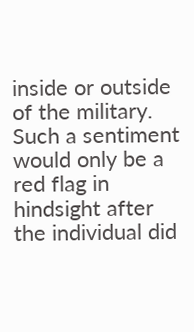inside or outside of the military. Such a sentiment would only be a red flag in hindsight after the individual did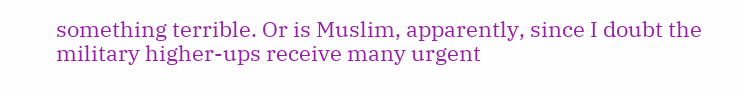something terrible. Or is Muslim, apparently, since I doubt the military higher-ups receive many urgent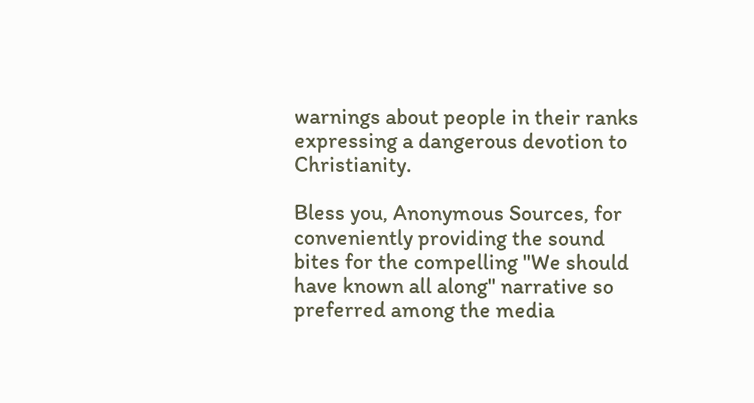warnings about people in their ranks expressing a dangerous devotion to Christianity.

Bless you, Anonymous Sources, for conveniently providing the sound bites for the compelling "We should have known all along" narrative so preferred among the media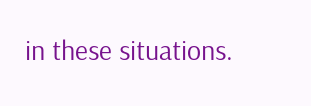in these situations.